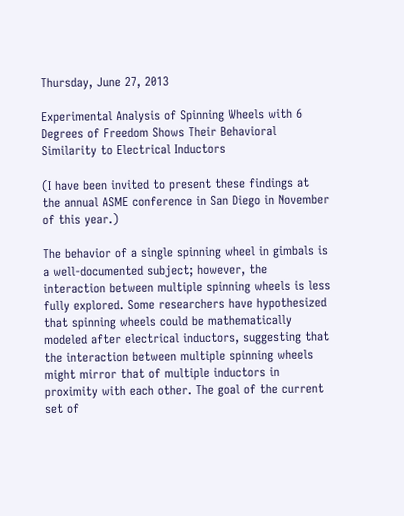Thursday, June 27, 2013

Experimental Analysis of Spinning Wheels with 6 Degrees of Freedom Shows Their Behavioral Similarity to Electrical Inductors

(I have been invited to present these findings at the annual ASME conference in San Diego in November of this year.)

The behavior of a single spinning wheel in gimbals is a well-documented subject; however, the interaction between multiple spinning wheels is less fully explored. Some researchers have hypothesized that spinning wheels could be mathematically modeled after electrical inductors, suggesting that the interaction between multiple spinning wheels might mirror that of multiple inductors in proximity with each other. The goal of the current set of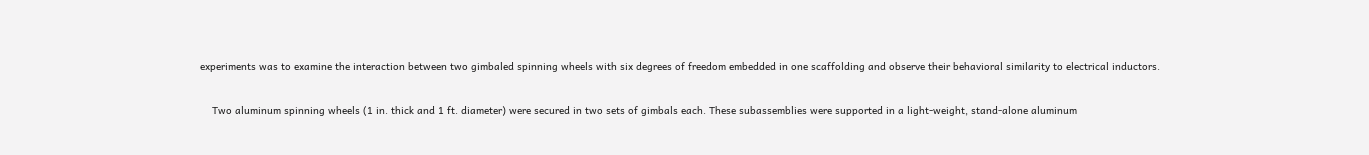experiments was to examine the interaction between two gimbaled spinning wheels with six degrees of freedom embedded in one scaffolding and observe their behavioral similarity to electrical inductors.

    Two aluminum spinning wheels (1 in. thick and 1 ft. diameter) were secured in two sets of gimbals each. These subassemblies were supported in a light-weight, stand-alone aluminum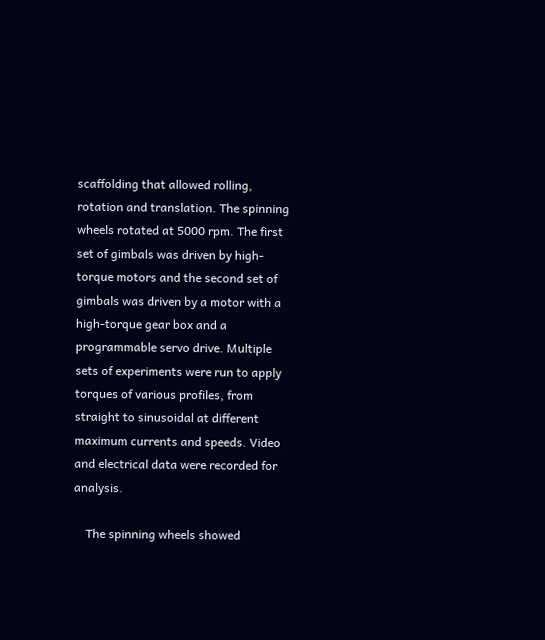scaffolding that allowed rolling, rotation and translation. The spinning wheels rotated at 5000 rpm. The first set of gimbals was driven by high-torque motors and the second set of gimbals was driven by a motor with a high-torque gear box and a programmable servo drive. Multiple sets of experiments were run to apply torques of various profiles, from straight to sinusoidal at different maximum currents and speeds. Video and electrical data were recorded for analysis.

    The spinning wheels showed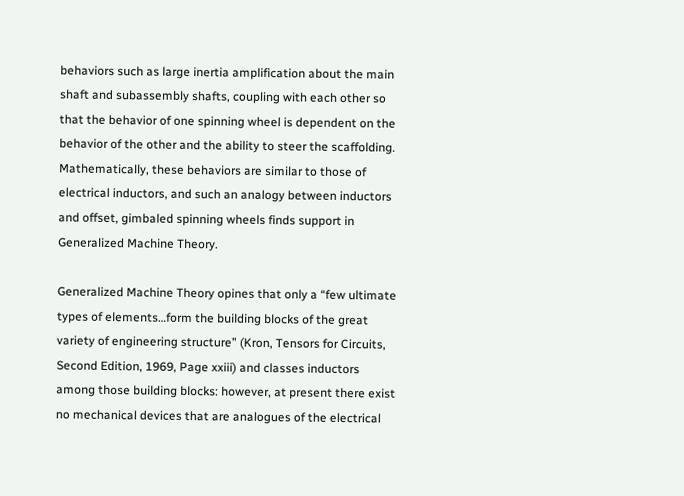behaviors such as large inertia amplification about the main shaft and subassembly shafts, coupling with each other so that the behavior of one spinning wheel is dependent on the behavior of the other and the ability to steer the scaffolding. Mathematically, these behaviors are similar to those of electrical inductors, and such an analogy between inductors and offset, gimbaled spinning wheels finds support in Generalized Machine Theory.

Generalized Machine Theory opines that only a “few ultimate types of elements…form the building blocks of the great variety of engineering structure” (Kron, Tensors for Circuits, Second Edition, 1969, Page xxiii) and classes inductors among those building blocks: however, at present there exist no mechanical devices that are analogues of the electrical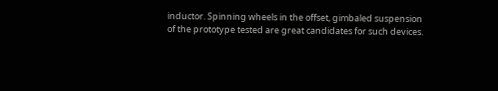inductor. Spinning wheels in the offset, gimbaled suspension of the prototype tested are great candidates for such devices.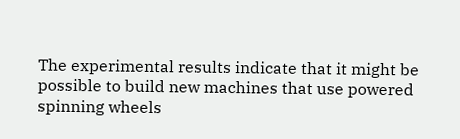The experimental results indicate that it might be possible to build new machines that use powered spinning wheels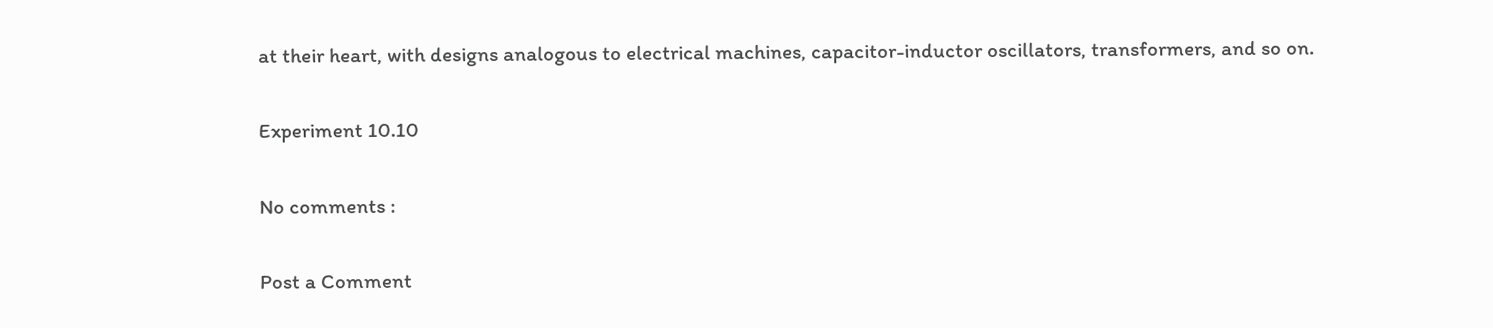at their heart, with designs analogous to electrical machines, capacitor-inductor oscillators, transformers, and so on.

Experiment 10.10

No comments :

Post a Comment